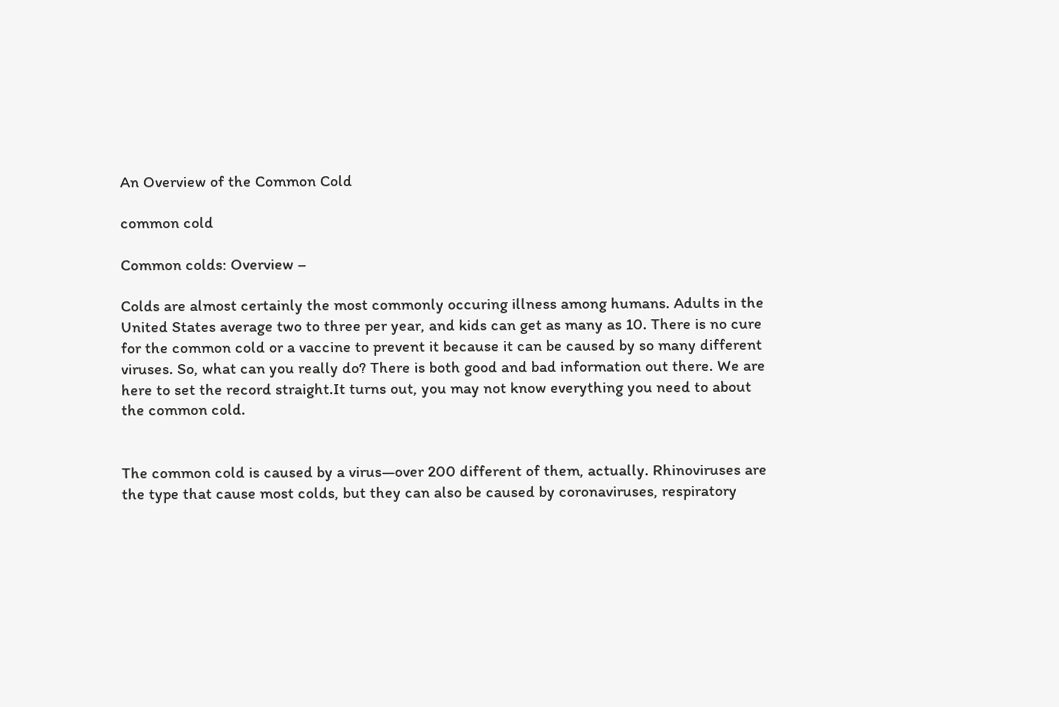An Overview of the Common Cold

common cold

Common colds: Overview –

Colds are almost certainly the most commonly occuring illness among humans. Adults in the United States average two to three per year, and kids can get as many as 10. There is no cure for the common cold or a vaccine to prevent it because it can be caused by so many different viruses. So, what can you really do? There is both good and bad information out there. We are here to set the record straight.It turns out, you may not know everything you need to about the common cold.


The common cold is caused by a virus—over 200 different of them, actually. Rhinoviruses are the type that cause most colds, but they can also be caused by coronaviruses, respiratory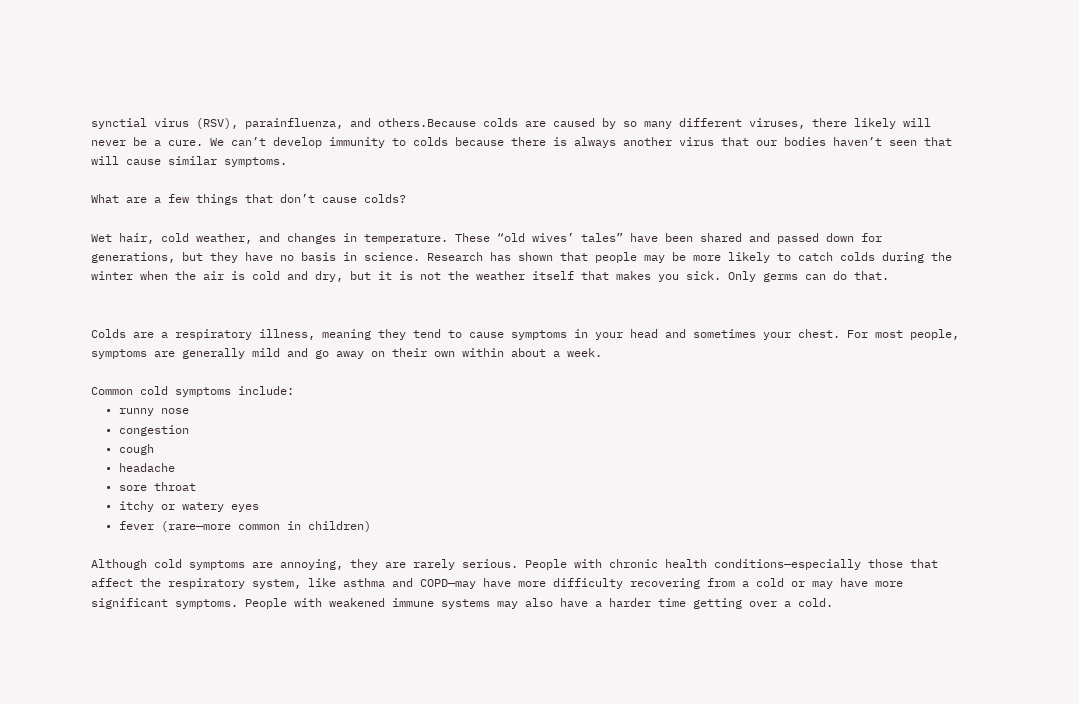synctial virus (RSV), parainfluenza, and others.Because colds are caused by so many different viruses, there likely will never be a cure. We can’t develop immunity to colds because there is always another virus that our bodies haven’t seen that will cause similar symptoms.

What are a few things that don’t cause colds?

Wet hair, cold weather, and changes in temperature. These “old wives’ tales” have been shared and passed down for generations, but they have no basis in science. Research has shown that people may be more likely to catch colds during the winter when the air is cold and dry, but it is not the weather itself that makes you sick. Only germs can do that.


Colds are a respiratory illness, meaning they tend to cause symptoms in your head and sometimes your chest. For most people, symptoms are generally mild and go away on their own within about a week.

Common cold symptoms include:
  • runny nose
  • congestion
  • cough
  • headache
  • sore throat
  • itchy or watery eyes
  • fever (rare—more common in children)

Although cold symptoms are annoying, they are rarely serious. People with chronic health conditions—especially those that affect the respiratory system, like asthma and COPD—may have more difficulty recovering from a cold or may have more significant symptoms. People with weakened immune systems may also have a harder time getting over a cold.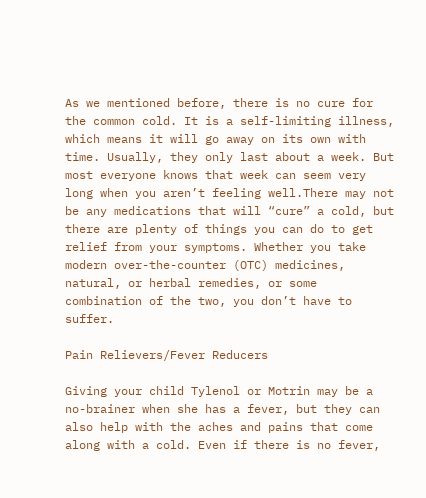As we mentioned before, there is no cure for the common cold. It is a self-limiting illness, which means it will go away on its own with time. Usually, they only last about a week. But most everyone knows that week can seem very long when you aren’t feeling well.There may not be any medications that will “cure” a cold, but there are plenty of things you can do to get relief from your symptoms. Whether you take modern over-the-counter (OTC) medicines, natural, or herbal remedies, or some combination of the two, you don’t have to suffer.

Pain Relievers/Fever Reducers

Giving your child Tylenol or Motrin may be a no-brainer when she has a fever, but they can also help with the aches and pains that come along with a cold. Even if there is no fever,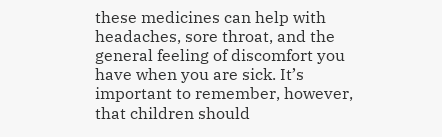these medicines can help with headaches, sore throat, and the general feeling of discomfort you have when you are sick. It’s important to remember, however, that children should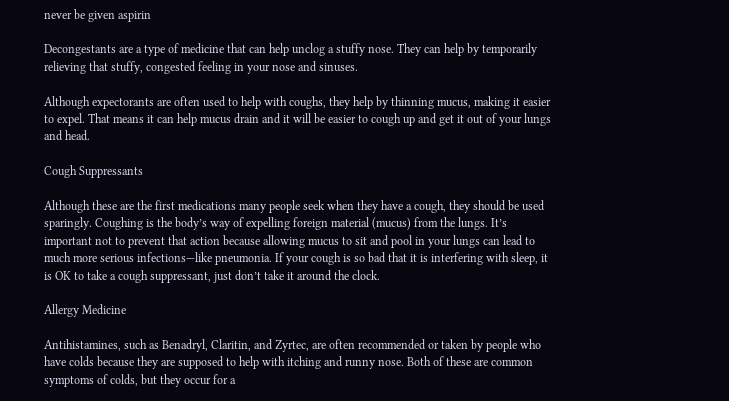never be given aspirin

Decongestants are a type of medicine that can help unclog a stuffy nose. They can help by temporarily relieving that stuffy, congested feeling in your nose and sinuses.

Although expectorants are often used to help with coughs, they help by thinning mucus, making it easier to expel. That means it can help mucus drain and it will be easier to cough up and get it out of your lungs and head.

Cough Suppressants

Although these are the first medications many people seek when they have a cough, they should be used sparingly. Coughing is the body’s way of expelling foreign material (mucus) from the lungs. It’s important not to prevent that action because allowing mucus to sit and pool in your lungs can lead to much more serious infections—like pneumonia. If your cough is so bad that it is interfering with sleep, it is OK to take a cough suppressant, just don’t take it around the clock.

Allergy Medicine

Antihistamines, such as Benadryl, Claritin, and Zyrtec, are often recommended or taken by people who have colds because they are supposed to help with itching and runny nose. Both of these are common symptoms of colds, but they occur for a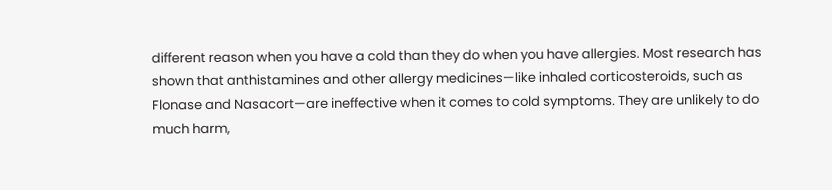different reason when you have a cold than they do when you have allergies. Most research has shown that anthistamines and other allergy medicines—like inhaled corticosteroids, such as Flonase and Nasacort—are ineffective when it comes to cold symptoms. They are unlikely to do much harm,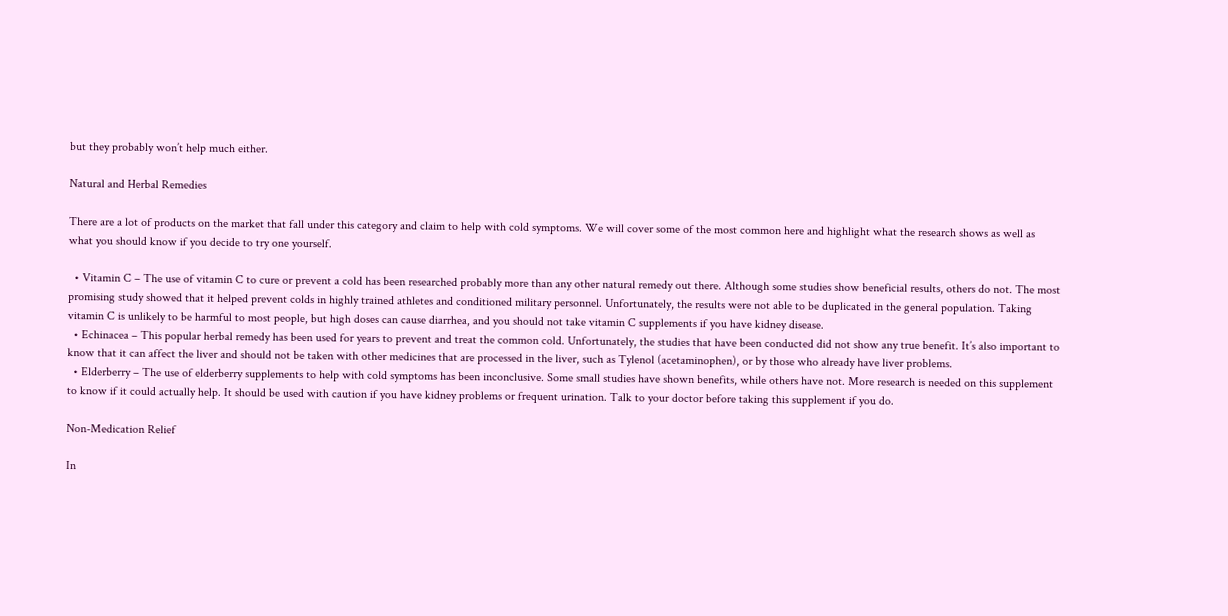but they probably won’t help much either.

Natural and Herbal Remedies

There are a lot of products on the market that fall under this category and claim to help with cold symptoms. We will cover some of the most common here and highlight what the research shows as well as what you should know if you decide to try one yourself.

  • Vitamin C – The use of vitamin C to cure or prevent a cold has been researched probably more than any other natural remedy out there. Although some studies show beneficial results, others do not. The most promising study showed that it helped prevent colds in highly trained athletes and conditioned military personnel. Unfortunately, the results were not able to be duplicated in the general population. Taking vitamin C is unlikely to be harmful to most people, but high doses can cause diarrhea, and you should not take vitamin C supplements if you have kidney disease.
  • Echinacea – This popular herbal remedy has been used for years to prevent and treat the common cold. Unfortunately, the studies that have been conducted did not show any true benefit. It’s also important to know that it can affect the liver and should not be taken with other medicines that are processed in the liver, such as Tylenol (acetaminophen), or by those who already have liver problems.
  • Elderberry – The use of elderberry supplements to help with cold symptoms has been inconclusive. Some small studies have shown benefits, while others have not. More research is needed on this supplement to know if it could actually help. It should be used with caution if you have kidney problems or frequent urination. Talk to your doctor before taking this supplement if you do.

Non-Medication Relief

In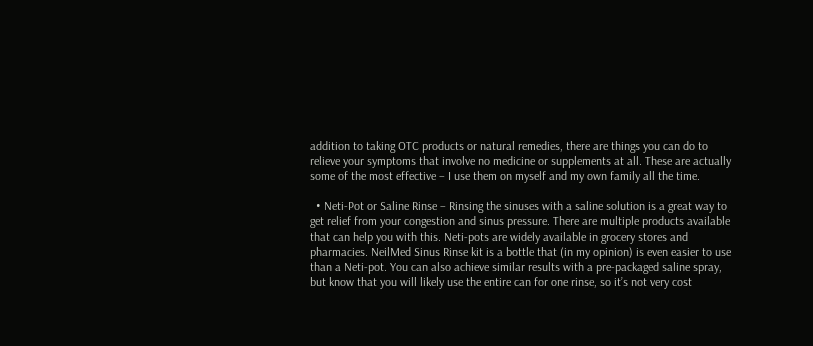addition to taking OTC products or natural remedies, there are things you can do to relieve your symptoms that involve no medicine or supplements at all. These are actually some of the most effective – I use them on myself and my own family all the time.

  • Neti-Pot or Saline Rinse – Rinsing the sinuses with a saline solution is a great way to get relief from your congestion and sinus pressure. There are multiple products available that can help you with this. Neti-pots are widely available in grocery stores and pharmacies. NeilMed Sinus Rinse kit is a bottle that (in my opinion) is even easier to use than a Neti-pot. You can also achieve similar results with a pre-packaged saline spray, but know that you will likely use the entire can for one rinse, so it’s not very cost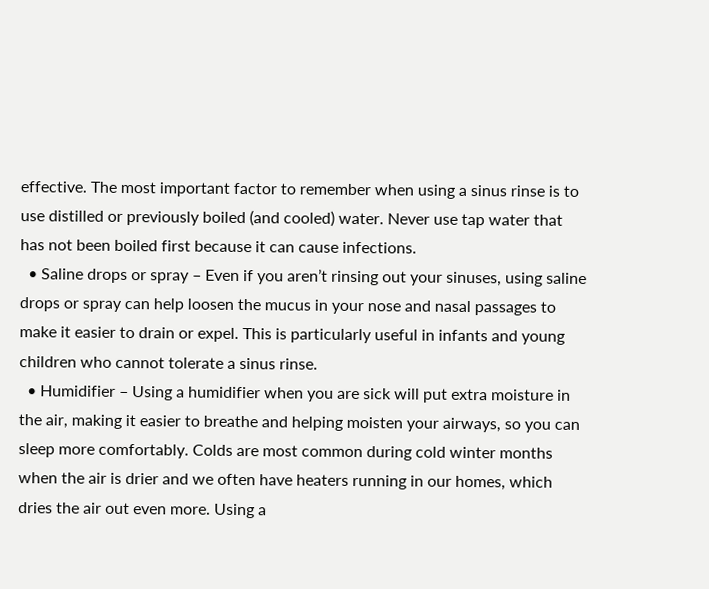effective. The most important factor to remember when using a sinus rinse is to use distilled or previously boiled (and cooled) water. Never use tap water that has not been boiled first because it can cause infections.
  • Saline drops or spray – Even if you aren’t rinsing out your sinuses, using saline drops or spray can help loosen the mucus in your nose and nasal passages to make it easier to drain or expel. This is particularly useful in infants and young children who cannot tolerate a sinus rinse.
  • Humidifier – Using a humidifier when you are sick will put extra moisture in the air, making it easier to breathe and helping moisten your airways, so you can sleep more comfortably. Colds are most common during cold winter months when the air is drier and we often have heaters running in our homes, which dries the air out even more. Using a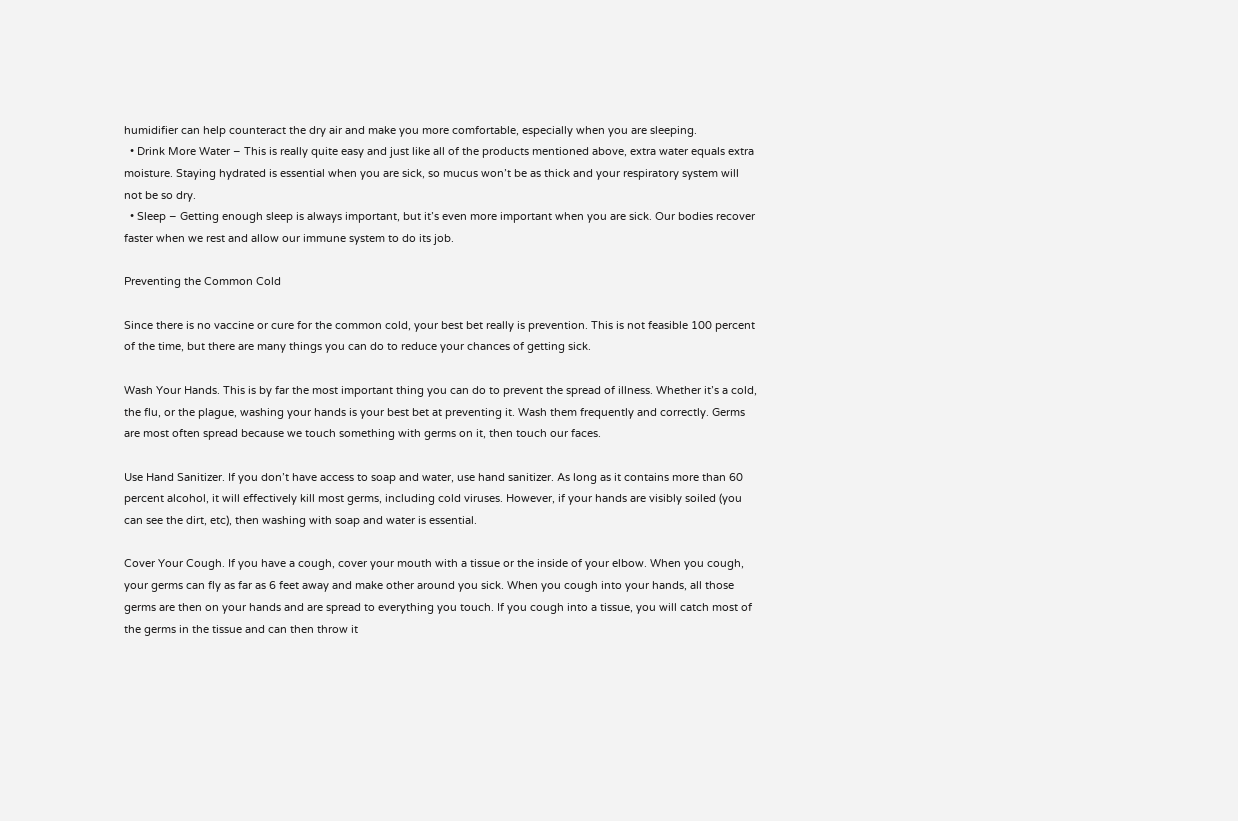humidifier can help counteract the dry air and make you more comfortable, especially when you are sleeping.
  • Drink More Water – This is really quite easy and just like all of the products mentioned above, extra water equals extra moisture. Staying hydrated is essential when you are sick, so mucus won’t be as thick and your respiratory system will not be so dry.
  • Sleep – Getting enough sleep is always important, but it’s even more important when you are sick. Our bodies recover faster when we rest and allow our immune system to do its job.

Preventing the Common Cold

Since there is no vaccine or cure for the common cold, your best bet really is prevention. This is not feasible 100 percent of the time, but there are many things you can do to reduce your chances of getting sick.

Wash Your Hands. This is by far the most important thing you can do to prevent the spread of illness. Whether it’s a cold, the flu, or the plague, washing your hands is your best bet at preventing it. Wash them frequently and correctly. Germs are most often spread because we touch something with germs on it, then touch our faces.

Use Hand Sanitizer. If you don’t have access to soap and water, use hand sanitizer. As long as it contains more than 60 percent alcohol, it will effectively kill most germs, including cold viruses. However, if your hands are visibly soiled (you can see the dirt, etc), then washing with soap and water is essential.

Cover Your Cough. If you have a cough, cover your mouth with a tissue or the inside of your elbow. When you cough, your germs can fly as far as 6 feet away and make other around you sick. When you cough into your hands, all those germs are then on your hands and are spread to everything you touch. If you cough into a tissue, you will catch most of the germs in the tissue and can then throw it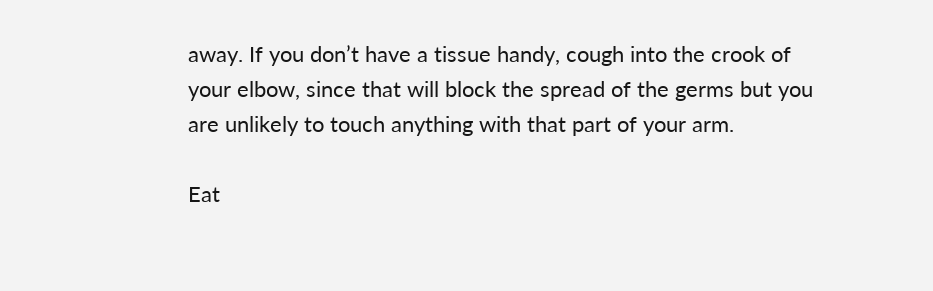away. If you don’t have a tissue handy, cough into the crook of your elbow, since that will block the spread of the germs but you are unlikely to touch anything with that part of your arm.

Eat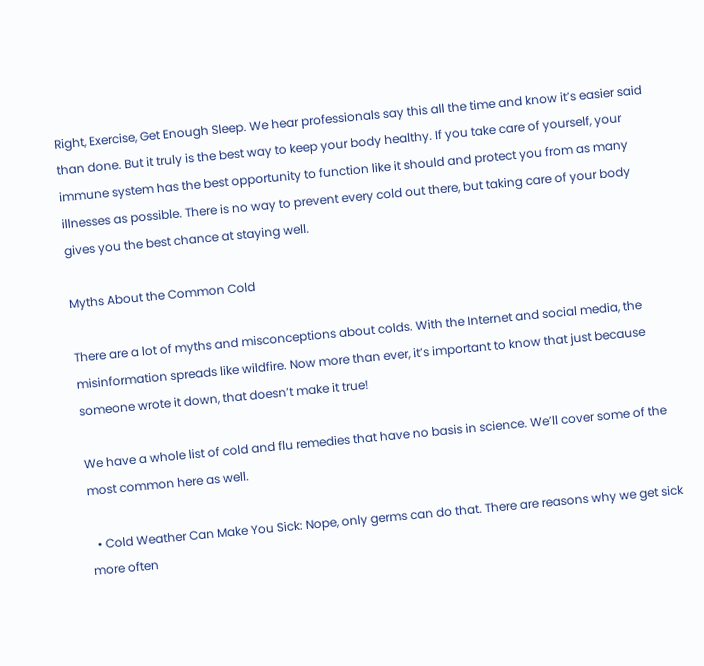Right, Exercise, Get Enough Sleep. We hear professionals say this all the time and know it’s easier said than done. But it truly is the best way to keep your body healthy. If you take care of yourself, your immune system has the best opportunity to function like it should and protect you from as many illnesses as possible. There is no way to prevent every cold out there, but taking care of your body gives you the best chance at staying well.

Myths About the Common Cold

There are a lot of myths and misconceptions about colds. With the Internet and social media, the misinformation spreads like wildfire. Now more than ever, it’s important to know that just because someone wrote it down, that doesn’t make it true!

We have a whole list of cold and flu remedies that have no basis in science. We’ll cover some of the most common here as well.

  • Cold Weather Can Make You Sick: Nope, only germs can do that. There are reasons why we get sick more often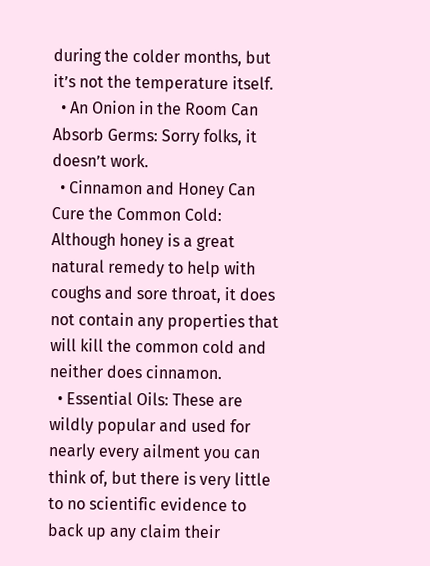during the colder months, but it’s not the temperature itself.
  • An Onion in the Room Can Absorb Germs: Sorry folks, it doesn’t work.
  • Cinnamon and Honey Can Cure the Common Cold: Although honey is a great natural remedy to help with coughs and sore throat, it does not contain any properties that will kill the common cold and neither does cinnamon.
  • Essential Oils: These are wildly popular and used for nearly every ailment you can think of, but there is very little to no scientific evidence to back up any claim their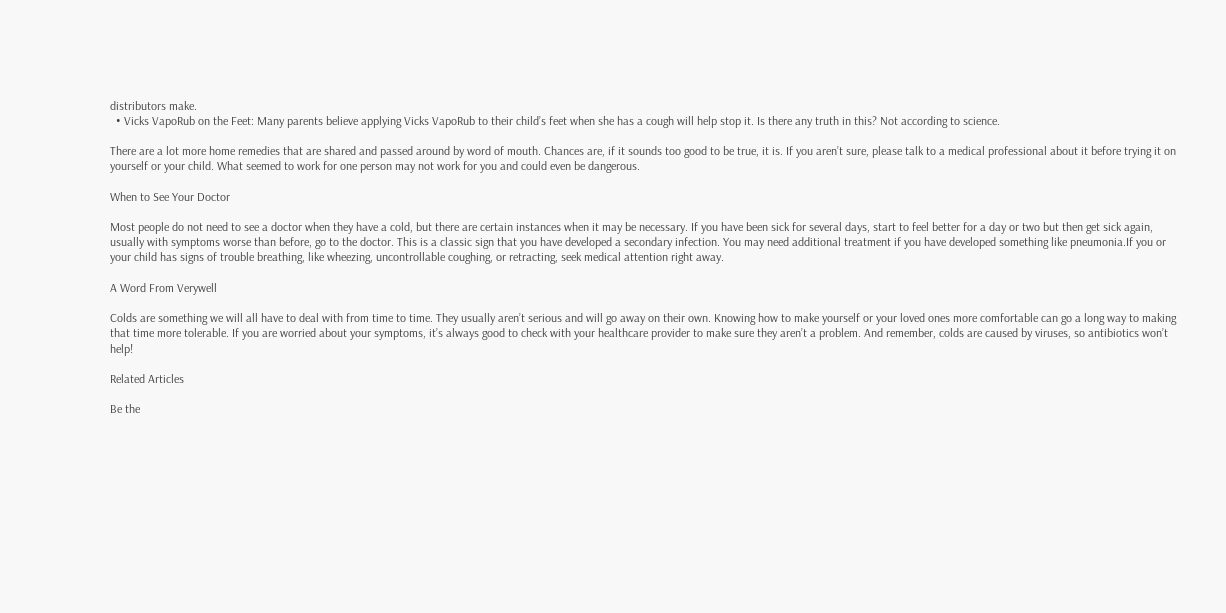distributors make.
  • Vicks VapoRub on the Feet: Many parents believe applying Vicks VapoRub to their child’s feet when she has a cough will help stop it. Is there any truth in this? Not according to science.

There are a lot more home remedies that are shared and passed around by word of mouth. Chances are, if it sounds too good to be true, it is. If you aren’t sure, please talk to a medical professional about it before trying it on yourself or your child. What seemed to work for one person may not work for you and could even be dangerous.

When to See Your Doctor

Most people do not need to see a doctor when they have a cold, but there are certain instances when it may be necessary. If you have been sick for several days, start to feel better for a day or two but then get sick again, usually with symptoms worse than before, go to the doctor. This is a classic sign that you have developed a secondary infection. You may need additional treatment if you have developed something like pneumonia.If you or your child has signs of trouble breathing, like wheezing, uncontrollable coughing, or retracting, seek medical attention right away.

A Word From Verywell

Colds are something we will all have to deal with from time to time. They usually aren’t serious and will go away on their own. Knowing how to make yourself or your loved ones more comfortable can go a long way to making that time more tolerable. If you are worried about your symptoms, it’s always good to check with your healthcare provider to make sure they aren’t a problem. And remember, colds are caused by viruses, so antibiotics won’t help!

Related Articles

Be the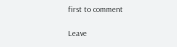first to comment

Leave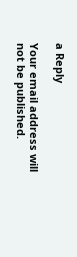a Reply

Your email address will not be published.